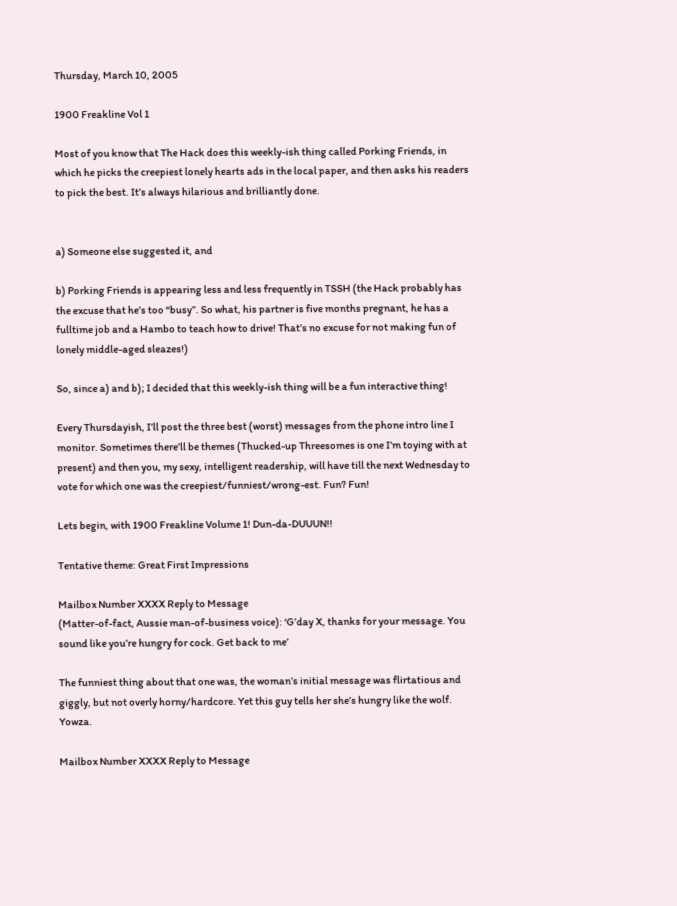Thursday, March 10, 2005

1900 Freakline Vol 1

Most of you know that The Hack does this weekly-ish thing called Porking Friends, in which he picks the creepiest lonely hearts ads in the local paper, and then asks his readers to pick the best. It’s always hilarious and brilliantly done.


a) Someone else suggested it, and

b) Porking Friends is appearing less and less frequently in TSSH (the Hack probably has the excuse that he’s too “busy”. So what, his partner is five months pregnant, he has a fulltime job and a Hambo to teach how to drive! That’s no excuse for not making fun of lonely middle-aged sleazes!)

So, since a) and b); I decided that this weekly-ish thing will be a fun interactive thing!

Every Thursdayish, I’ll post the three best (worst) messages from the phone intro line I monitor. Sometimes there’ll be themes (Thucked-up Threesomes is one I’m toying with at present) and then you, my sexy, intelligent readership, will have till the next Wednesday to vote for which one was the creepiest/funniest/wrong-est. Fun? Fun!

Lets begin, with 1900 Freakline Volume 1! Dun-da-DUUUN!!

Tentative theme: Great First Impressions

Mailbox Number XXXX Reply to Message
(Matter-of-fact, Aussie man-of-business voice): ‘G’day X, thanks for your message. You sound like you’re hungry for cock. Get back to me’

The funniest thing about that one was, the woman’s initial message was flirtatious and giggly, but not overly horny/hardcore. Yet this guy tells her she’s hungry like the wolf. Yowza.

Mailbox Number XXXX Reply to Message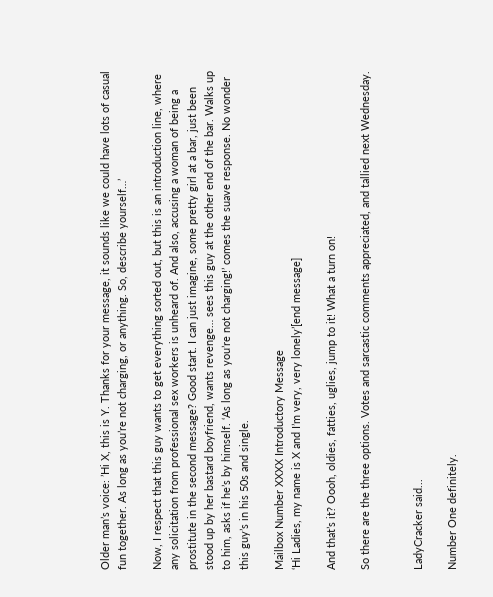Older man’s voice: ’Hi X, this is Y. Thanks for your message, it sounds like we could have lots of casual fun together. As long as you’re not charging, or anything. So, describe yourself…’

Now, I respect that this guy wants to get everything sorted out, but this is an introduction line, where any solicitation from professional sex workers is unheard of. And also, accusing a woman of being a prostitute in the second message? Good start. I can just imagine, some pretty girl at a bar, just been stood up by her bastard boyfriend, wants revenge… sees this guy at the other end of the bar. Walks up to him, asks if he’s by himself. ‘As long as you’re not charging!’ comes the suave response. No wonder this guy’s in his 50s and single.

Mailbox Number XXXX Introductory Message
‘Hi Ladies, my name is X and I’m very, very lonely’[end message]

And that’s it? Oooh, oldies, fatties, uglies, jump to it! What a turn on!

So there are the three options. Votes and sarcastic comments appreciated, and tallied next Wednesday.


LadyCracker said...

Number One definitely.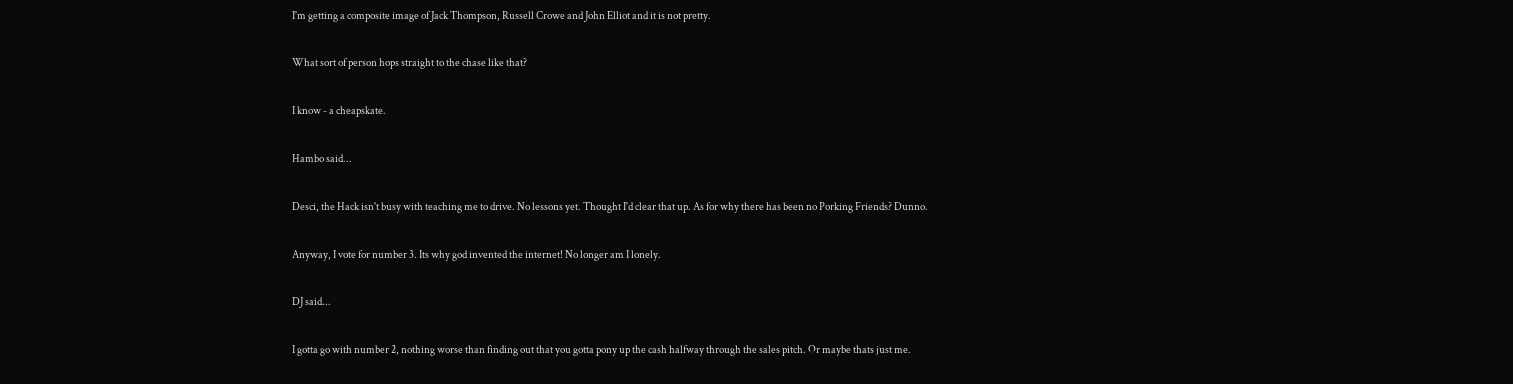I'm getting a composite image of Jack Thompson, Russell Crowe and John Elliot and it is not pretty.

What sort of person hops straight to the chase like that?

I know - a cheapskate.

Hambo said...

Desci, the Hack isn't busy with teaching me to drive. No lessons yet. Thought I'd clear that up. As for why there has been no Porking Friends? Dunno.

Anyway, I vote for number 3. Its why god invented the internet! No longer am I lonely.

DJ said...

I gotta go with number 2, nothing worse than finding out that you gotta pony up the cash halfway through the sales pitch. Or maybe thats just me.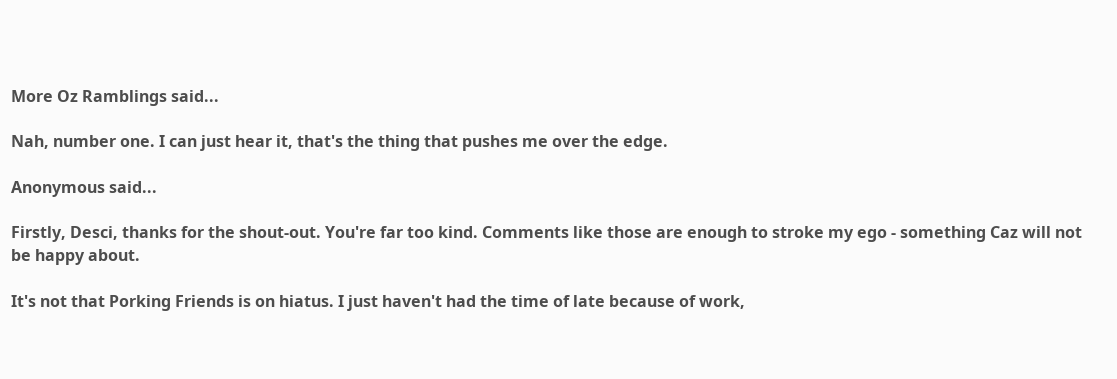More Oz Ramblings said...

Nah, number one. I can just hear it, that's the thing that pushes me over the edge.

Anonymous said...

Firstly, Desci, thanks for the shout-out. You're far too kind. Comments like those are enough to stroke my ego - something Caz will not be happy about.

It's not that Porking Friends is on hiatus. I just haven't had the time of late because of work,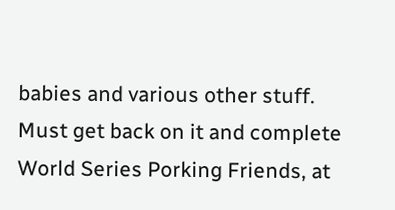babies and various other stuff. Must get back on it and complete World Series Porking Friends, at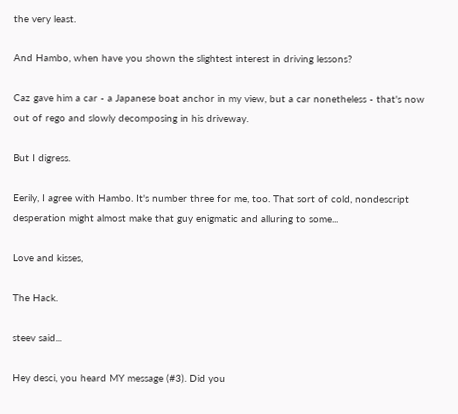the very least.

And Hambo, when have you shown the slightest interest in driving lessons?

Caz gave him a car - a Japanese boat anchor in my view, but a car nonetheless - that's now out of rego and slowly decomposing in his driveway.

But I digress.

Eerily, I agree with Hambo. It's number three for me, too. That sort of cold, nondescript desperation might almost make that guy enigmatic and alluring to some...

Love and kisses,

The Hack.

steev said...

Hey desci, you heard MY message (#3). Did you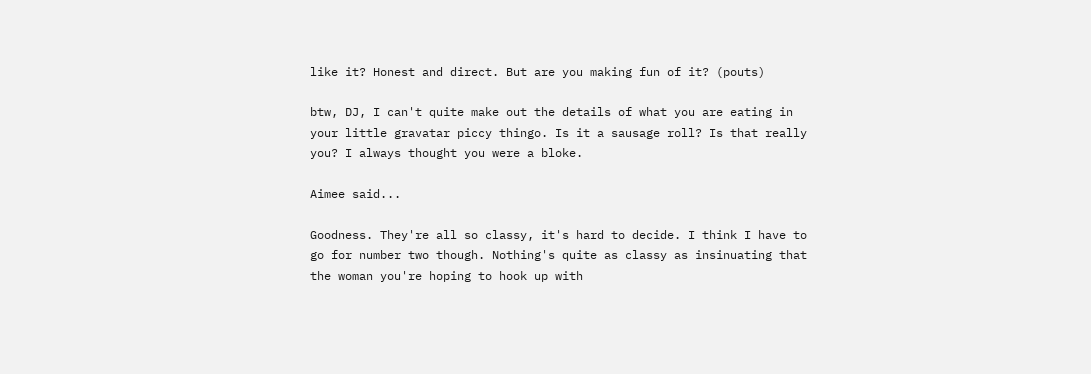like it? Honest and direct. But are you making fun of it? (pouts)

btw, DJ, I can't quite make out the details of what you are eating in your little gravatar piccy thingo. Is it a sausage roll? Is that really you? I always thought you were a bloke.

Aimee said...

Goodness. They're all so classy, it's hard to decide. I think I have to go for number two though. Nothing's quite as classy as insinuating that the woman you're hoping to hook up with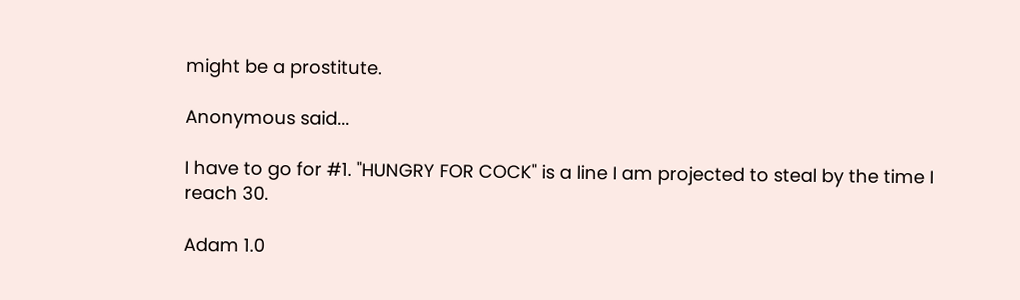might be a prostitute.

Anonymous said...

I have to go for #1. "HUNGRY FOR COCK" is a line I am projected to steal by the time I reach 30.

Adam 1.0